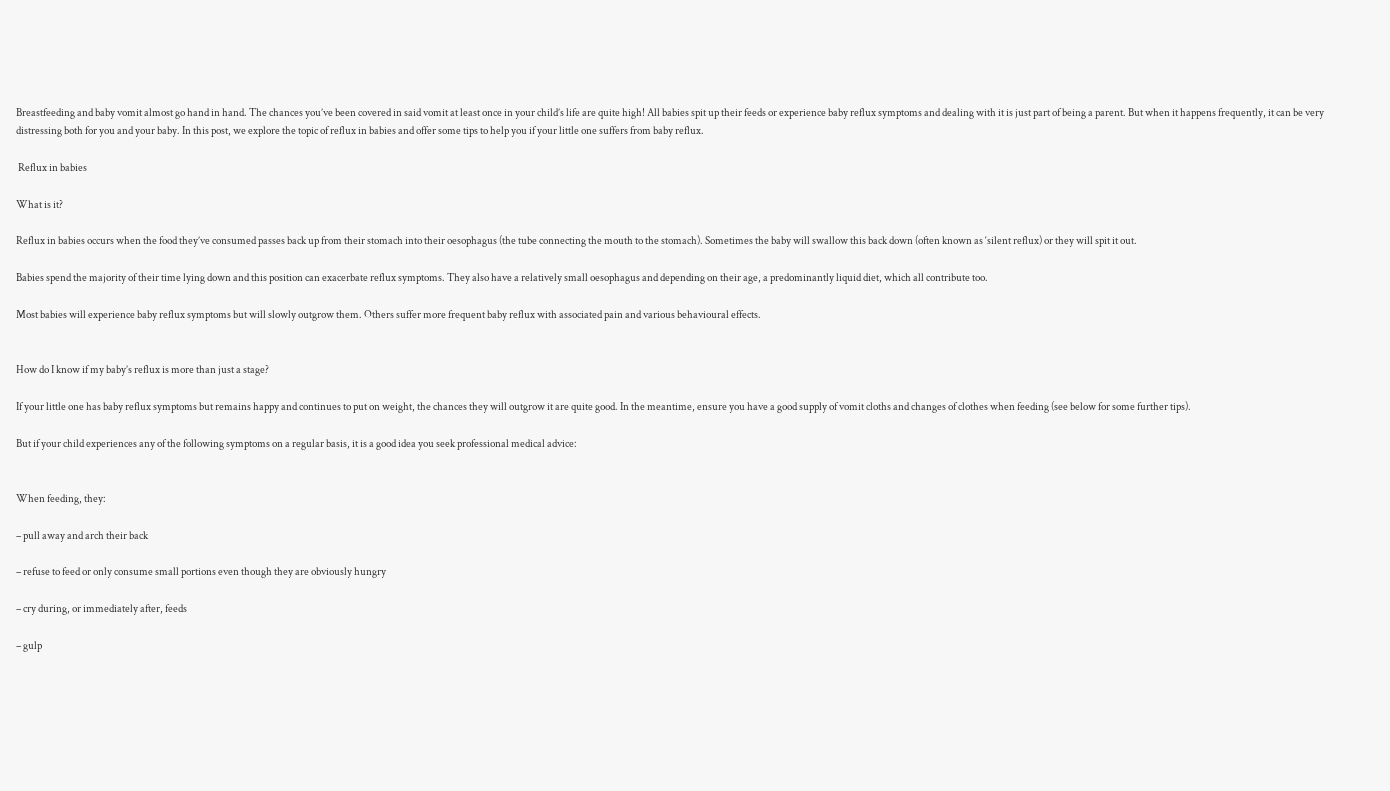Breastfeeding and baby vomit almost go hand in hand. The chances you’ve been covered in said vomit at least once in your child’s life are quite high! All babies spit up their feeds or experience baby reflux symptoms and dealing with it is just part of being a parent. But when it happens frequently, it can be very distressing both for you and your baby. In this post, we explore the topic of reflux in babies and offer some tips to help you if your little one suffers from baby reflux.

 Reflux in babies

What is it?

Reflux in babies occurs when the food they’ve consumed passes back up from their stomach into their oesophagus (the tube connecting the mouth to the stomach). Sometimes the baby will swallow this back down (often known as ‘silent reflux) or they will spit it out.

Babies spend the majority of their time lying down and this position can exacerbate reflux symptoms. They also have a relatively small oesophagus and depending on their age, a predominantly liquid diet, which all contribute too.

Most babies will experience baby reflux symptoms but will slowly outgrow them. Others suffer more frequent baby reflux with associated pain and various behavioural effects.


How do I know if my baby’s reflux is more than just a stage?

If your little one has baby reflux symptoms but remains happy and continues to put on weight, the chances they will outgrow it are quite good. In the meantime, ensure you have a good supply of vomit cloths and changes of clothes when feeding (see below for some further tips).

But if your child experiences any of the following symptoms on a regular basis, it is a good idea you seek professional medical advice:


When feeding, they:

– pull away and arch their back

– refuse to feed or only consume small portions even though they are obviously hungry

– cry during, or immediately after, feeds

– gulp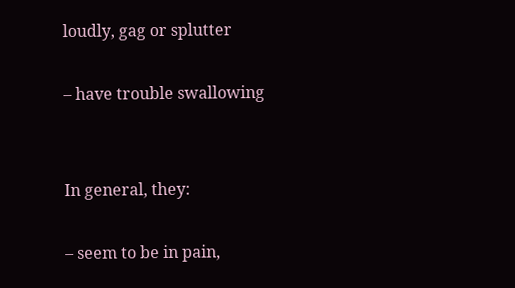loudly, gag or splutter

– have trouble swallowing


In general, they:

– seem to be in pain,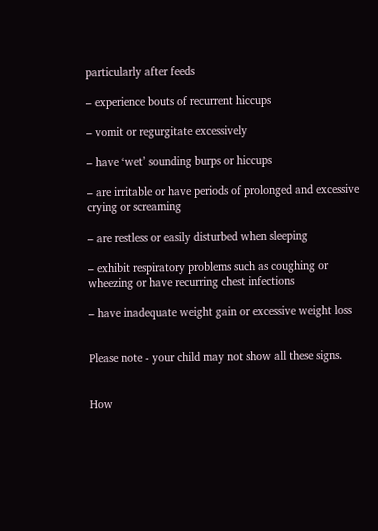particularly after feeds

– experience bouts of recurrent hiccups

– vomit or regurgitate excessively

– have ‘wet’ sounding burps or hiccups

– are irritable or have periods of prolonged and excessive crying or screaming

– are restless or easily disturbed when sleeping

– exhibit respiratory problems such as coughing or wheezing or have recurring chest infections

– have inadequate weight gain or excessive weight loss


Please note - your child may not show all these signs.


How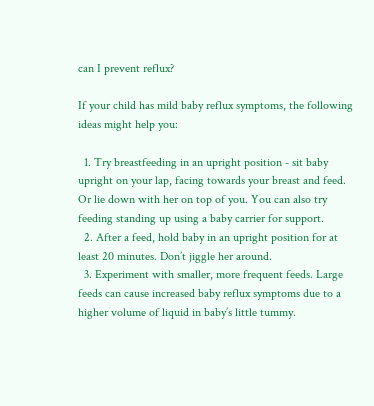can I prevent reflux?

If your child has mild baby reflux symptoms, the following ideas might help you:

  1. Try breastfeeding in an upright position - sit baby upright on your lap, facing towards your breast and feed. Or lie down with her on top of you. You can also try feeding standing up using a baby carrier for support.
  2. After a feed, hold baby in an upright position for at least 20 minutes. Don’t jiggle her around.
  3. Experiment with smaller, more frequent feeds. Large feeds can cause increased baby reflux symptoms due to a higher volume of liquid in baby’s little tummy.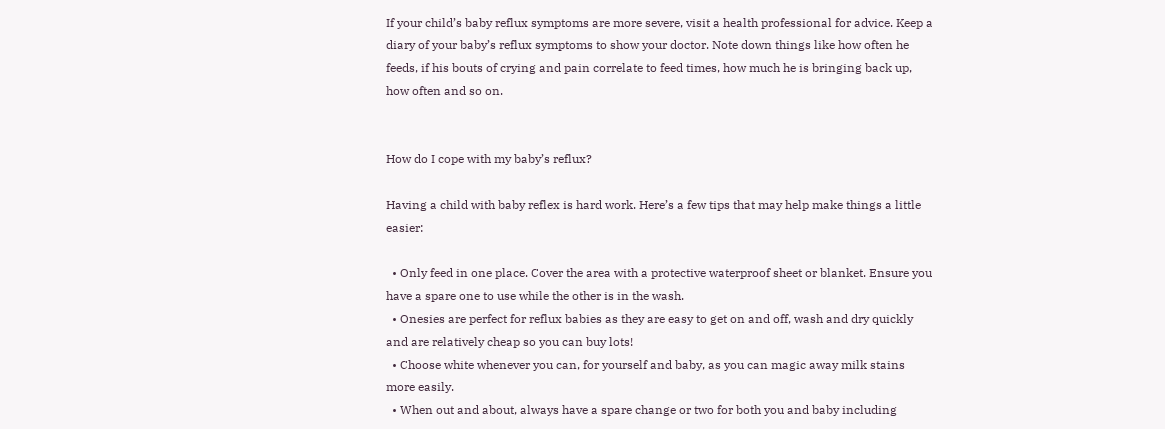If your child’s baby reflux symptoms are more severe, visit a health professional for advice. Keep a diary of your baby’s reflux symptoms to show your doctor. Note down things like how often he feeds, if his bouts of crying and pain correlate to feed times, how much he is bringing back up, how often and so on.


How do I cope with my baby’s reflux?

Having a child with baby reflex is hard work. Here’s a few tips that may help make things a little easier:

  • Only feed in one place. Cover the area with a protective waterproof sheet or blanket. Ensure you have a spare one to use while the other is in the wash.
  • Onesies are perfect for reflux babies as they are easy to get on and off, wash and dry quickly and are relatively cheap so you can buy lots!
  • Choose white whenever you can, for yourself and baby, as you can magic away milk stains more easily.
  • When out and about, always have a spare change or two for both you and baby including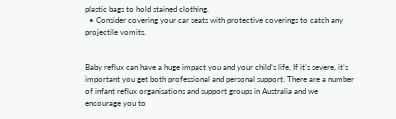plastic bags to hold stained clothing.
  • Consider covering your car seats with protective coverings to catch any projectile vomits.


Baby reflux can have a huge impact you and your child’s life. If it’s severe, it’s important you get both professional and personal support. There are a number of infant reflux organisations and support groups in Australia and we encourage you to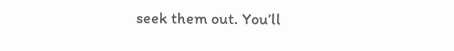seek them out. You’ll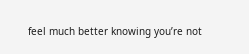feel much better knowing you’re not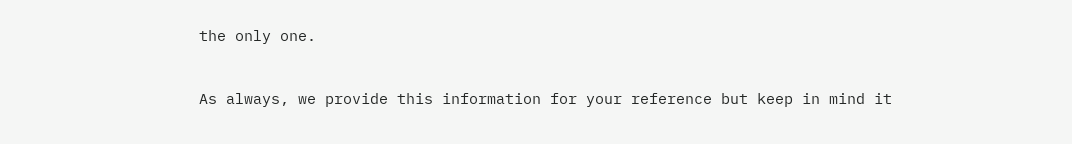the only one.


As always, we provide this information for your reference but keep in mind it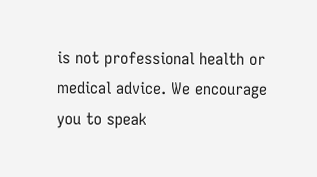is not professional health or medical advice. We encourage you to speak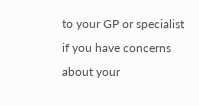to your GP or specialist if you have concerns about your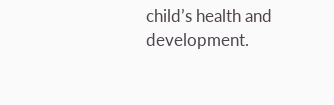child’s health and development.